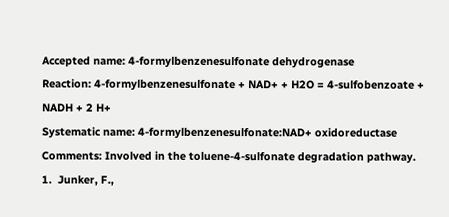Accepted name: 4-formylbenzenesulfonate dehydrogenase
Reaction: 4-formylbenzenesulfonate + NAD+ + H2O = 4-sulfobenzoate + NADH + 2 H+
Systematic name: 4-formylbenzenesulfonate:NAD+ oxidoreductase
Comments: Involved in the toluene-4-sulfonate degradation pathway.
1.  Junker, F.,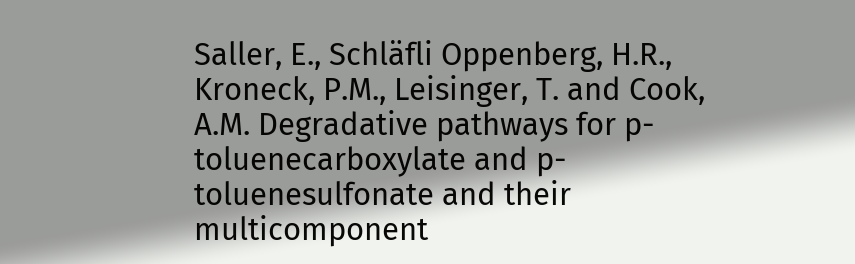Saller, E., Schläfli Oppenberg, H.R., Kroneck, P.M., Leisinger, T. and Cook, A.M. Degradative pathways for p-toluenecarboxylate and p-toluenesulfonate and their multicomponent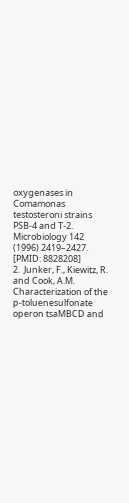oxygenases in Comamonas testosteroni strains PSB-4 and T-2. Microbiology 142 (1996) 2419–2427. [PMID: 8828208]
2.  Junker, F., Kiewitz, R. and Cook, A.M. Characterization of the p-toluenesulfonate operon tsaMBCD and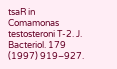tsaR in Comamonas testosteroni T-2. J. Bacteriol. 179 (1997) 919–927.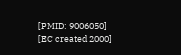[PMID: 9006050]
[EC created 2000]